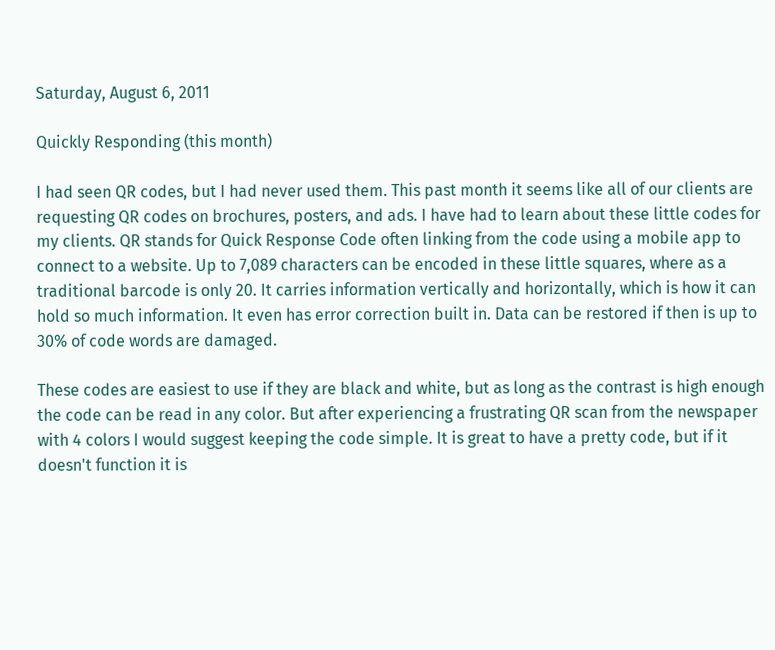Saturday, August 6, 2011

Quickly Responding (this month)

I had seen QR codes, but I had never used them. This past month it seems like all of our clients are requesting QR codes on brochures, posters, and ads. I have had to learn about these little codes for my clients. QR stands for Quick Response Code often linking from the code using a mobile app to connect to a website. Up to 7,089 characters can be encoded in these little squares, where as a traditional barcode is only 20. It carries information vertically and horizontally, which is how it can hold so much information. It even has error correction built in. Data can be restored if then is up to 30% of code words are damaged.

These codes are easiest to use if they are black and white, but as long as the contrast is high enough the code can be read in any color. But after experiencing a frustrating QR scan from the newspaper with 4 colors I would suggest keeping the code simple. It is great to have a pretty code, but if it doesn't function it is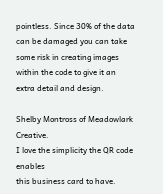pointless. Since 30% of the data can be damaged you can take some risk in creating images within the code to give it an extra detail and design.

Shelby Montross of Meadowlark Creative.
I love the simplicity the QR code enables
this business card to have.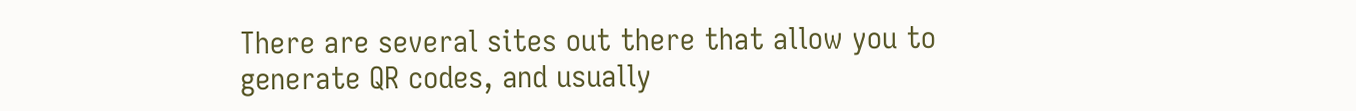There are several sites out there that allow you to generate QR codes, and usually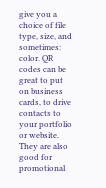give you a choice of file type, size, and sometimes: color. QR codes can be great to put on business cards, to drive contacts to your portfolio or website. They are also good for  promotional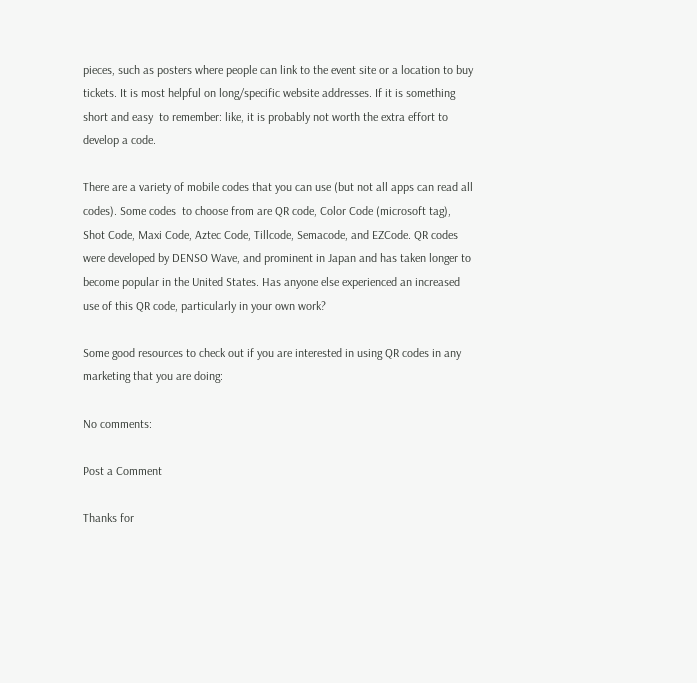pieces, such as posters where people can link to the event site or a location to buy tickets. It is most helpful on long/specific website addresses. If it is something short and easy  to remember: like, it is probably not worth the extra effort to develop a code.

There are a variety of mobile codes that you can use (but not all apps can read all codes). Some codes  to choose from are QR code, Color Code (microsoft tag), Shot Code, Maxi Code, Aztec Code, Tillcode, Semacode, and EZCode. QR codes were developed by DENSO Wave, and prominent in Japan and has taken longer to become popular in the United States. Has anyone else experienced an increased use of this QR code, particularly in your own work?

Some good resources to check out if you are interested in using QR codes in any marketing that you are doing:

No comments:

Post a Comment

Thanks for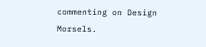commenting on Design Morsels.